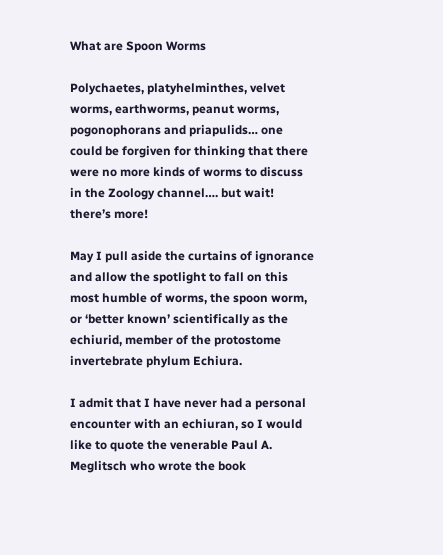What are Spoon Worms

Polychaetes, platyhelminthes, velvet worms, earthworms, peanut worms, pogonophorans and priapulids… one could be forgiven for thinking that there were no more kinds of worms to discuss in the Zoology channel…. but wait! there’s more!

May I pull aside the curtains of ignorance and allow the spotlight to fall on this most humble of worms, the spoon worm, or ‘better known’ scientifically as the echiurid, member of the protostome invertebrate phylum Echiura.

I admit that I have never had a personal encounter with an echiuran, so I would like to quote the venerable Paul A. Meglitsch who wrote the book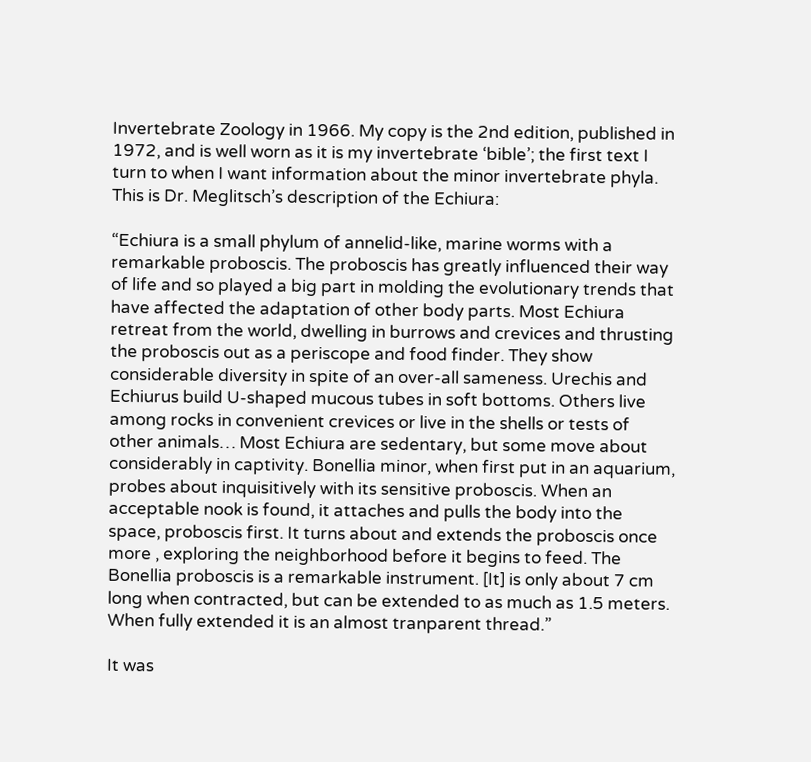Invertebrate Zoology in 1966. My copy is the 2nd edition, published in 1972, and is well worn as it is my invertebrate ‘bible’; the first text I turn to when I want information about the minor invertebrate phyla. This is Dr. Meglitsch’s description of the Echiura:

“Echiura is a small phylum of annelid-like, marine worms with a remarkable proboscis. The proboscis has greatly influenced their way of life and so played a big part in molding the evolutionary trends that have affected the adaptation of other body parts. Most Echiura retreat from the world, dwelling in burrows and crevices and thrusting the proboscis out as a periscope and food finder. They show considerable diversity in spite of an over-all sameness. Urechis and Echiurus build U-shaped mucous tubes in soft bottoms. Others live among rocks in convenient crevices or live in the shells or tests of other animals… Most Echiura are sedentary, but some move about considerably in captivity. Bonellia minor, when first put in an aquarium, probes about inquisitively with its sensitive proboscis. When an acceptable nook is found, it attaches and pulls the body into the space, proboscis first. It turns about and extends the proboscis once more , exploring the neighborhood before it begins to feed. The Bonellia proboscis is a remarkable instrument. [It] is only about 7 cm long when contracted, but can be extended to as much as 1.5 meters. When fully extended it is an almost tranparent thread.”

It was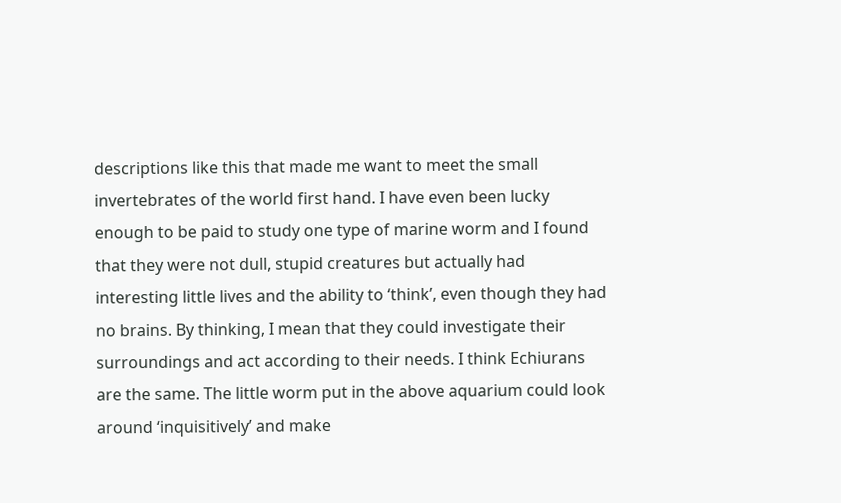descriptions like this that made me want to meet the small invertebrates of the world first hand. I have even been lucky enough to be paid to study one type of marine worm and I found that they were not dull, stupid creatures but actually had interesting little lives and the ability to ‘think’, even though they had no brains. By thinking, I mean that they could investigate their surroundings and act according to their needs. I think Echiurans are the same. The little worm put in the above aquarium could look around ‘inquisitively’ and make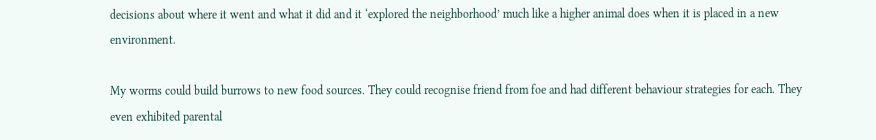decisions about where it went and what it did and it ‘explored the neighborhood’ much like a higher animal does when it is placed in a new environment.

My worms could build burrows to new food sources. They could recognise friend from foe and had different behaviour strategies for each. They even exhibited parental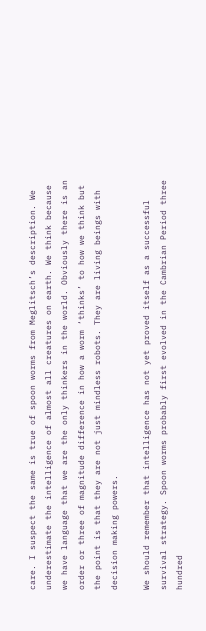care. I suspect the same is true of spoon worms from Meglitsch’s description. We underestimate the intelligence of almost all creatures on earth. We think because we have language that we are the only thinkers in the world. Obviously there is an order or three of magnitude difference in how a worm ‘thinks’ to how we think but the point is that they are not just mindless robots. They are living beings with decision making powers.

We should remember that intelligence has not yet proved itself as a successful survival strategy. Spoon worms probably first evolved in the Cambrian Period three hundred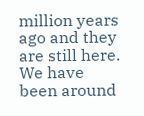million years ago and they are still here. We have been around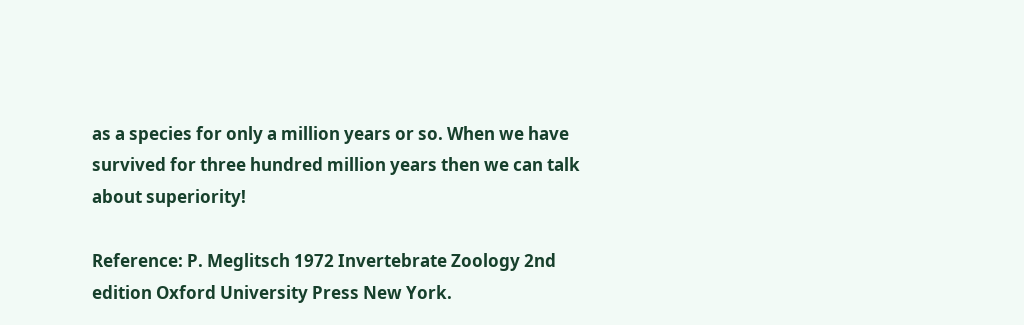as a species for only a million years or so. When we have survived for three hundred million years then we can talk about superiority!

Reference: P. Meglitsch 1972 Invertebrate Zoology 2nd edition Oxford University Press New York.